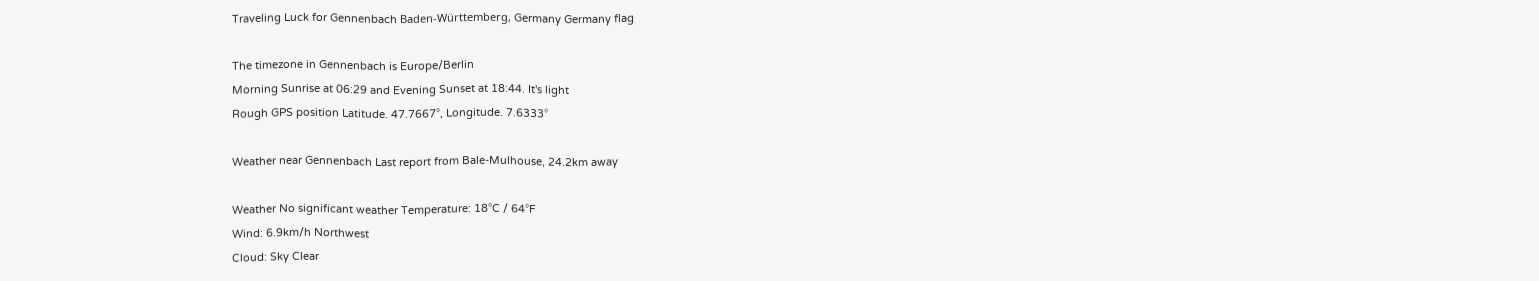Traveling Luck for Gennenbach Baden-Württemberg, Germany Germany flag

The timezone in Gennenbach is Europe/Berlin
Morning Sunrise at 06:29 and Evening Sunset at 18:44. It's light
Rough GPS position Latitude. 47.7667°, Longitude. 7.6333°

Weather near Gennenbach Last report from Bale-Mulhouse, 24.2km away

Weather No significant weather Temperature: 18°C / 64°F
Wind: 6.9km/h Northwest
Cloud: Sky Clear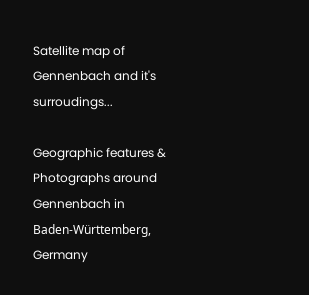Satellite map of Gennenbach and it's surroudings...

Geographic features & Photographs around Gennenbach in Baden-Württemberg, Germany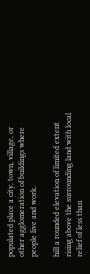populated place a city, town, village, or other agglomeration of buildings where people live and work.

hill a rounded elevation of limited extent rising above the surrounding land with local relief of less than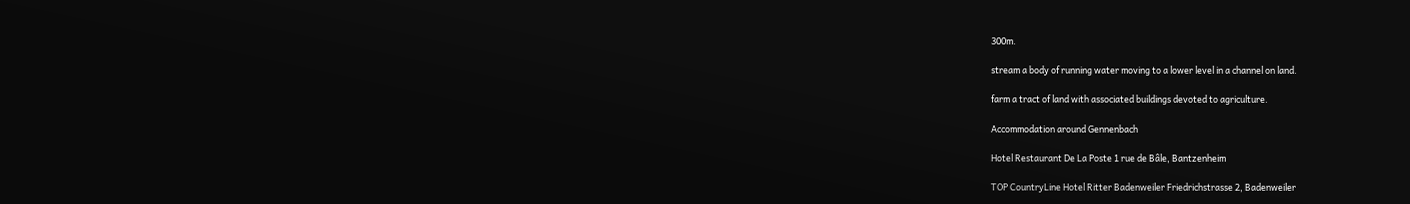300m.

stream a body of running water moving to a lower level in a channel on land.

farm a tract of land with associated buildings devoted to agriculture.

Accommodation around Gennenbach

Hotel Restaurant De La Poste 1 rue de Bâle, Bantzenheim

TOP CountryLine Hotel Ritter Badenweiler Friedrichstrasse 2, Badenweiler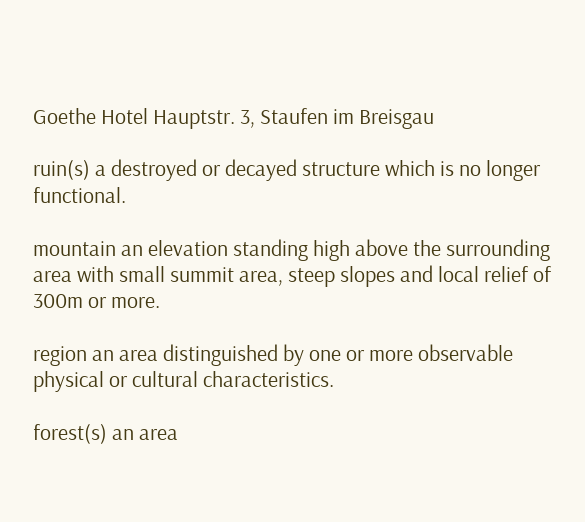Goethe Hotel Hauptstr. 3, Staufen im Breisgau

ruin(s) a destroyed or decayed structure which is no longer functional.

mountain an elevation standing high above the surrounding area with small summit area, steep slopes and local relief of 300m or more.

region an area distinguished by one or more observable physical or cultural characteristics.

forest(s) an area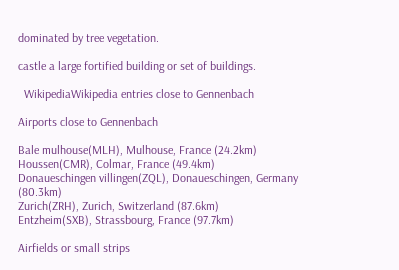dominated by tree vegetation.

castle a large fortified building or set of buildings.

  WikipediaWikipedia entries close to Gennenbach

Airports close to Gennenbach

Bale mulhouse(MLH), Mulhouse, France (24.2km)
Houssen(CMR), Colmar, France (49.4km)
Donaueschingen villingen(ZQL), Donaueschingen, Germany (80.3km)
Zurich(ZRH), Zurich, Switzerland (87.6km)
Entzheim(SXB), Strassbourg, France (97.7km)

Airfields or small strips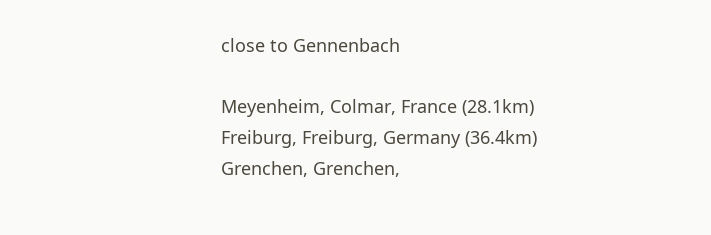close to Gennenbach

Meyenheim, Colmar, France (28.1km)
Freiburg, Freiburg, Germany (36.4km)
Grenchen, Grenchen,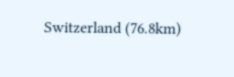Switzerland (76.8km)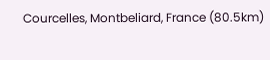Courcelles, Montbeliard, France (80.5km)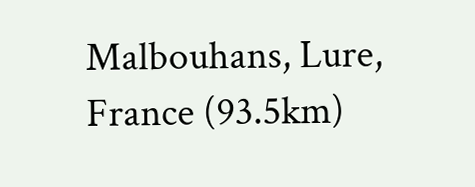Malbouhans, Lure, France (93.5km)